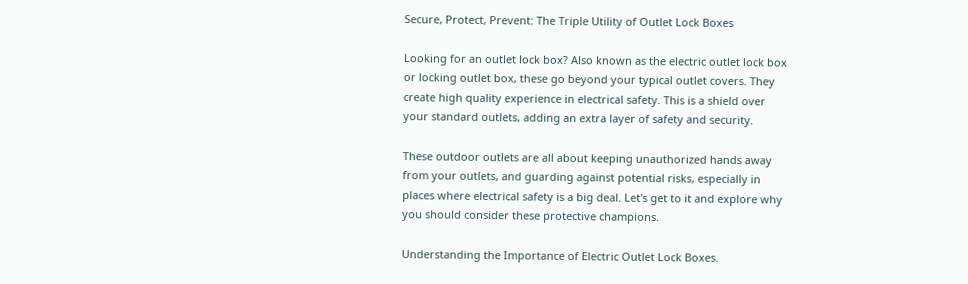Secure, Protect, Prevent: The Triple Utility of Outlet Lock Boxes

Looking for an outlet lock box? Also known as the electric outlet lock box or locking outlet box, these go beyond your typical outlet covers. They create high quality experience in electrical safety. This is a shield over your standard outlets, adding an extra layer of safety and security.

These outdoor outlets are all about keeping unauthorized hands away from your outlets, and guarding against potential risks, especially in places where electrical safety is a big deal. Let's get to it and explore why you should consider these protective champions.

Understanding the Importance of Electric Outlet Lock Boxes.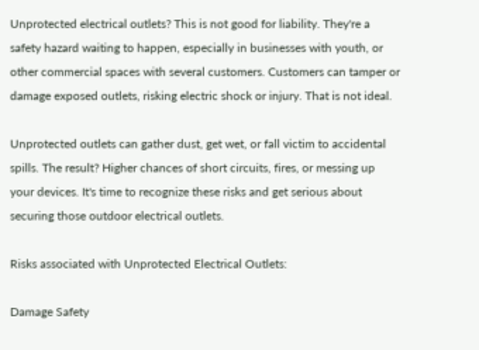Unprotected electrical outlets? This is not good for liability. They're a safety hazard waiting to happen, especially in businesses with youth, or other commercial spaces with several customers. Customers can tamper or damage exposed outlets, risking electric shock or injury. That is not ideal.

Unprotected outlets can gather dust, get wet, or fall victim to accidental spills. The result? Higher chances of short circuits, fires, or messing up your devices. It's time to recognize these risks and get serious about securing those outdoor electrical outlets.

Risks associated with Unprotected Electrical Outlets:

Damage Safety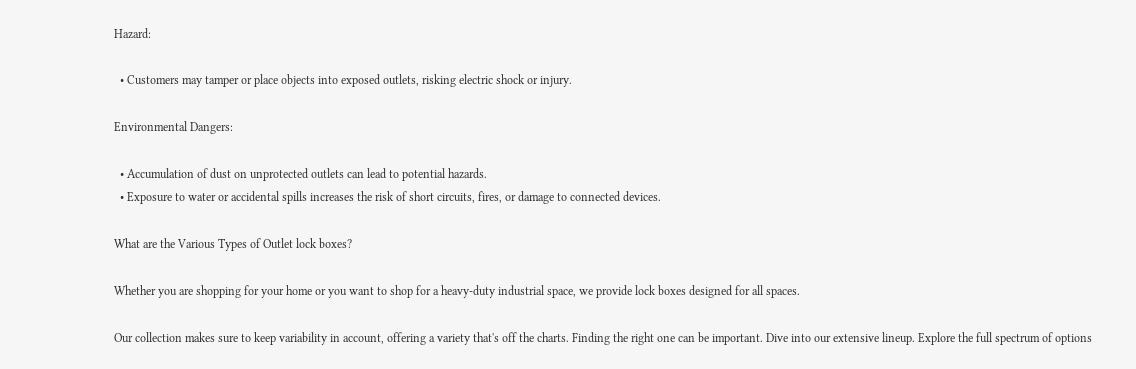Hazard:

  • Customers may tamper or place objects into exposed outlets, risking electric shock or injury.

Environmental Dangers:

  • Accumulation of dust on unprotected outlets can lead to potential hazards.
  • Exposure to water or accidental spills increases the risk of short circuits, fires, or damage to connected devices.

What are the Various Types of Outlet lock boxes?

Whether you are shopping for your home or you want to shop for a heavy-duty industrial space, we provide lock boxes designed for all spaces.

Our collection makes sure to keep variability in account, offering a variety that's off the charts. Finding the right one can be important. Dive into our extensive lineup. Explore the full spectrum of options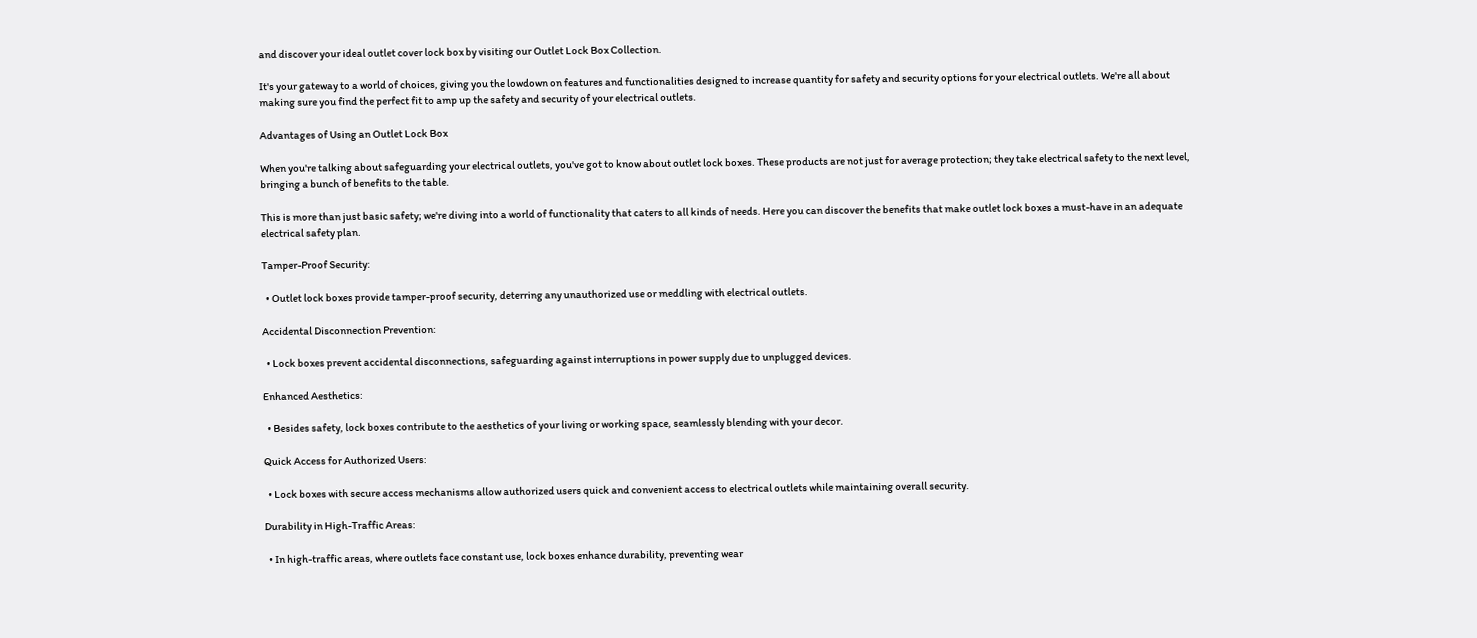and discover your ideal outlet cover lock box by visiting our Outlet Lock Box Collection.

It's your gateway to a world of choices, giving you the lowdown on features and functionalities designed to increase quantity for safety and security options for your electrical outlets. We're all about making sure you find the perfect fit to amp up the safety and security of your electrical outlets.

Advantages of Using an Outlet Lock Box

When you're talking about safeguarding your electrical outlets, you've got to know about outlet lock boxes. These products are not just for average protection; they take electrical safety to the next level, bringing a bunch of benefits to the table.

This is more than just basic safety; we're diving into a world of functionality that caters to all kinds of needs. Here you can discover the benefits that make outlet lock boxes a must-have in an adequate electrical safety plan.

Tamper-Proof Security:

  • Outlet lock boxes provide tamper-proof security, deterring any unauthorized use or meddling with electrical outlets.

Accidental Disconnection Prevention:

  • Lock boxes prevent accidental disconnections, safeguarding against interruptions in power supply due to unplugged devices.

Enhanced Aesthetics:

  • Besides safety, lock boxes contribute to the aesthetics of your living or working space, seamlessly blending with your decor.

Quick Access for Authorized Users:

  • Lock boxes with secure access mechanisms allow authorized users quick and convenient access to electrical outlets while maintaining overall security.

Durability in High-Traffic Areas:

  • In high-traffic areas, where outlets face constant use, lock boxes enhance durability, preventing wear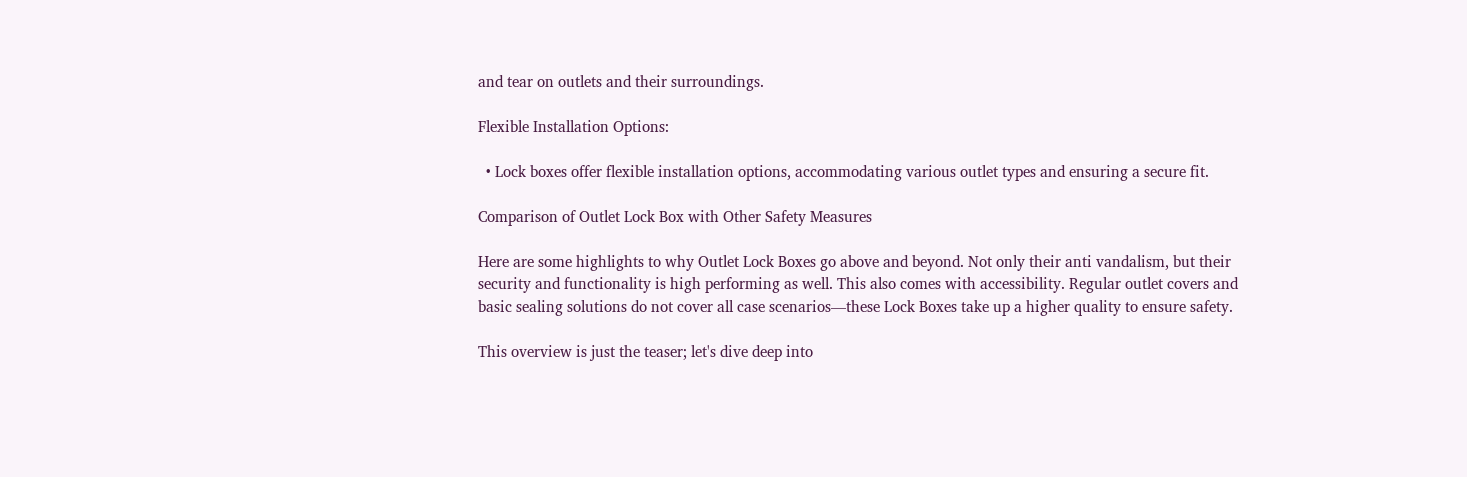and tear on outlets and their surroundings.

Flexible Installation Options:

  • Lock boxes offer flexible installation options, accommodating various outlet types and ensuring a secure fit.

Comparison of Outlet Lock Box with Other Safety Measures

Here are some highlights to why Outlet Lock Boxes go above and beyond. Not only their anti vandalism, but their security and functionality is high performing as well. This also comes with accessibility. Regular outlet covers and basic sealing solutions do not cover all case scenarios—these Lock Boxes take up a higher quality to ensure safety.

This overview is just the teaser; let's dive deep into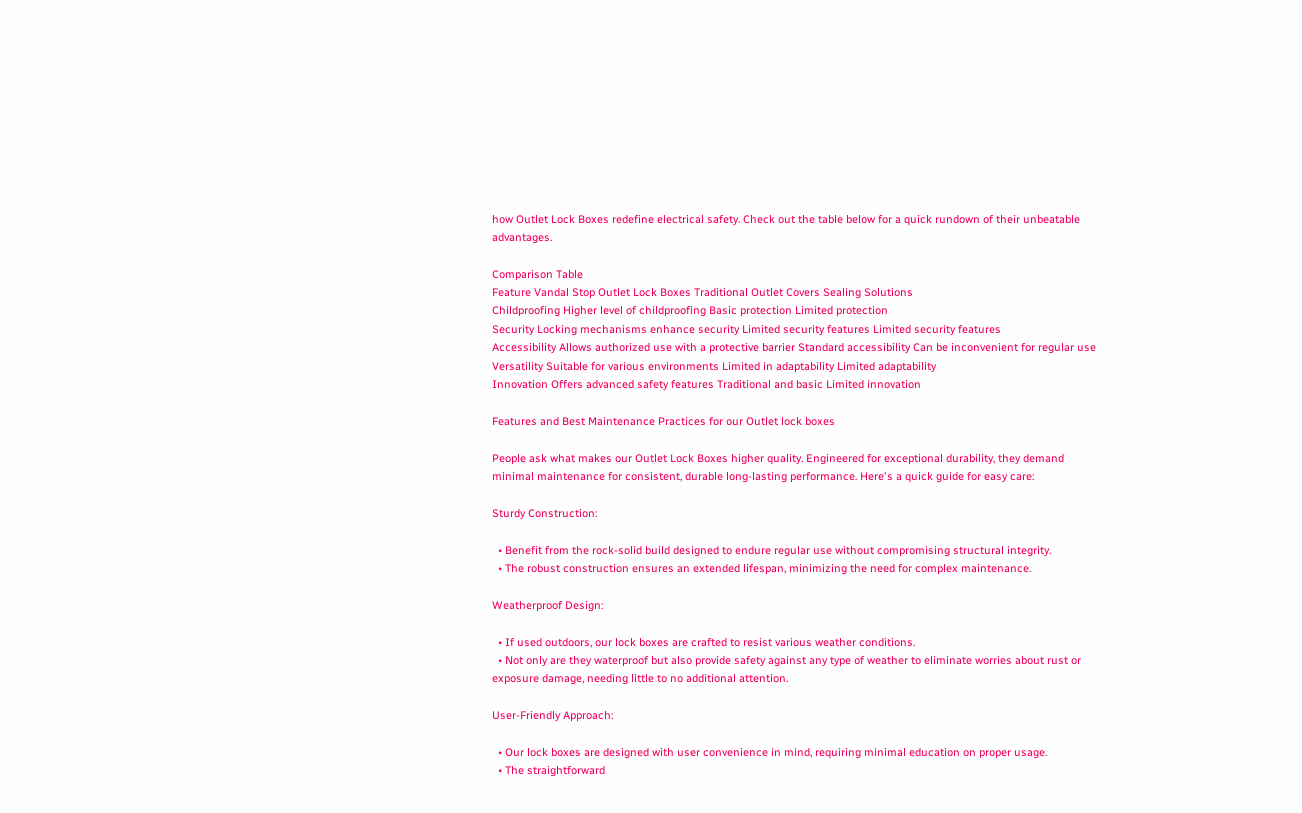how Outlet Lock Boxes redefine electrical safety. Check out the table below for a quick rundown of their unbeatable advantages.

Comparison Table
Feature Vandal Stop Outlet Lock Boxes Traditional Outlet Covers Sealing Solutions
Childproofing Higher level of childproofing Basic protection Limited protection
Security Locking mechanisms enhance security Limited security features Limited security features
Accessibility Allows authorized use with a protective barrier Standard accessibility Can be inconvenient for regular use
Versatility Suitable for various environments Limited in adaptability Limited adaptability
Innovation Offers advanced safety features Traditional and basic Limited innovation

Features and Best Maintenance Practices for our Outlet lock boxes

People ask what makes our Outlet Lock Boxes higher quality. Engineered for exceptional durability, they demand minimal maintenance for consistent, durable long-lasting performance. Here's a quick guide for easy care:

Sturdy Construction:

  • Benefit from the rock-solid build designed to endure regular use without compromising structural integrity.
  • The robust construction ensures an extended lifespan, minimizing the need for complex maintenance.

Weatherproof Design:

  • If used outdoors, our lock boxes are crafted to resist various weather conditions.
  • Not only are they waterproof but also provide safety against any type of weather to eliminate worries about rust or exposure damage, needing little to no additional attention.

User-Friendly Approach:

  • Our lock boxes are designed with user convenience in mind, requiring minimal education on proper usage.
  • The straightforward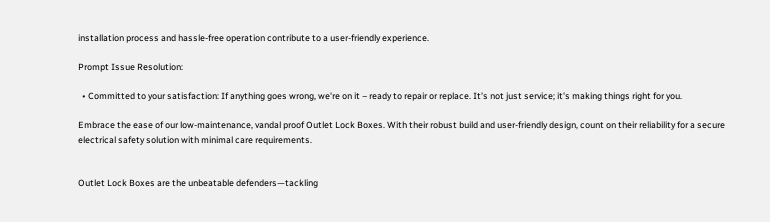installation process and hassle-free operation contribute to a user-friendly experience.

Prompt Issue Resolution:

  • Committed to your satisfaction: If anything goes wrong, we're on it – ready to repair or replace. It's not just service; it's making things right for you.

Embrace the ease of our low-maintenance, vandal proof Outlet Lock Boxes. With their robust build and user-friendly design, count on their reliability for a secure electrical safety solution with minimal care requirements.


Outlet Lock Boxes are the unbeatable defenders—tackling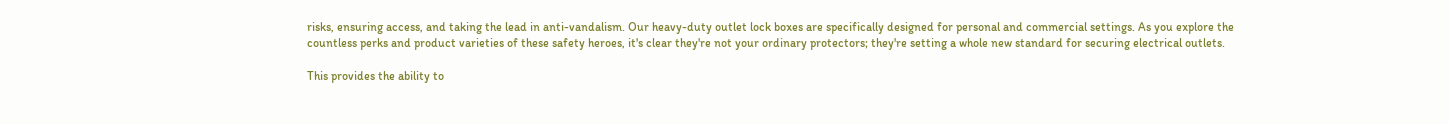risks, ensuring access, and taking the lead in anti-vandalism. Our heavy-duty outlet lock boxes are specifically designed for personal and commercial settings. As you explore the countless perks and product varieties of these safety heroes, it's clear they're not your ordinary protectors; they're setting a whole new standard for securing electrical outlets.

This provides the ability to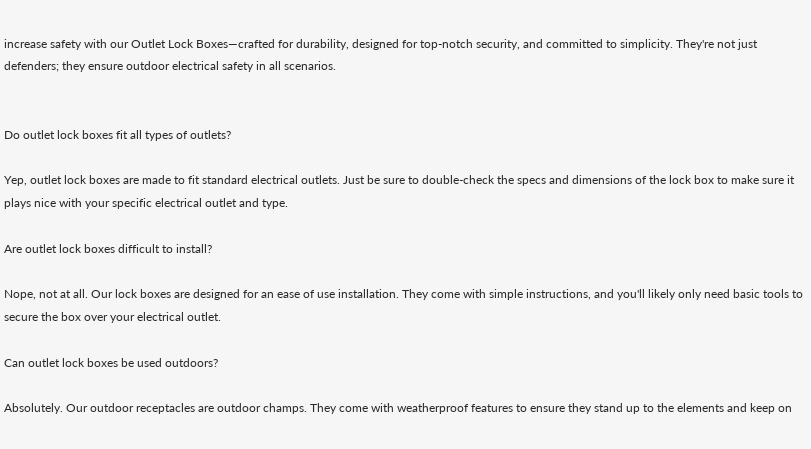increase safety with our Outlet Lock Boxes—crafted for durability, designed for top-notch security, and committed to simplicity. They're not just defenders; they ensure outdoor electrical safety in all scenarios.


Do outlet lock boxes fit all types of outlets?

Yep, outlet lock boxes are made to fit standard electrical outlets. Just be sure to double-check the specs and dimensions of the lock box to make sure it plays nice with your specific electrical outlet and type.

Are outlet lock boxes difficult to install?

Nope, not at all. Our lock boxes are designed for an ease of use installation. They come with simple instructions, and you'll likely only need basic tools to secure the box over your electrical outlet.

Can outlet lock boxes be used outdoors?

Absolutely. Our outdoor receptacles are outdoor champs. They come with weatherproof features to ensure they stand up to the elements and keep on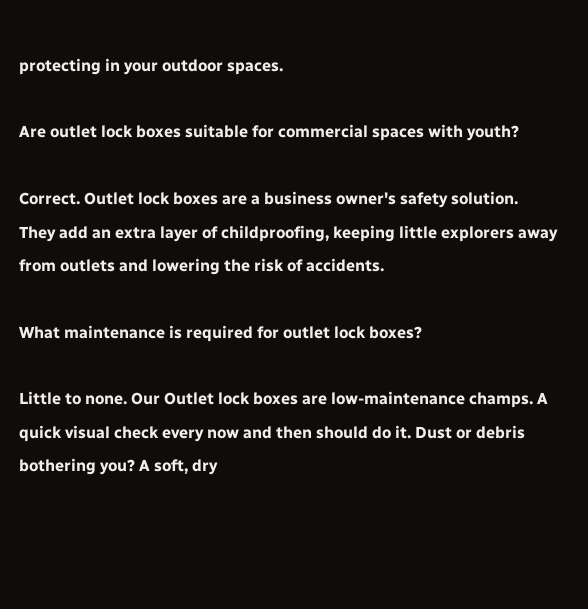protecting in your outdoor spaces.

Are outlet lock boxes suitable for commercial spaces with youth?

Correct. Outlet lock boxes are a business owner's safety solution. They add an extra layer of childproofing, keeping little explorers away from outlets and lowering the risk of accidents.

What maintenance is required for outlet lock boxes?

Little to none. Our Outlet lock boxes are low-maintenance champs. A quick visual check every now and then should do it. Dust or debris bothering you? A soft, dry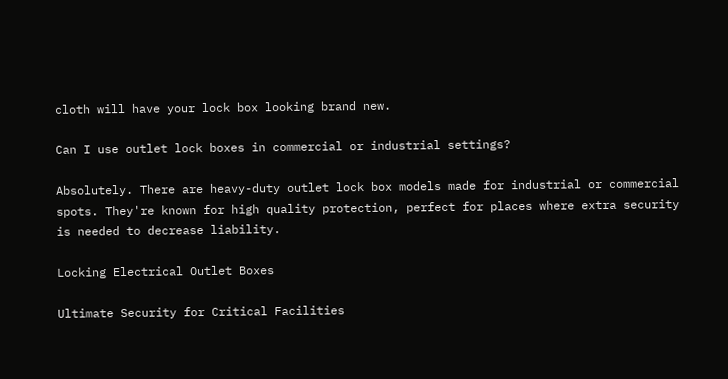cloth will have your lock box looking brand new.

Can I use outlet lock boxes in commercial or industrial settings?

Absolutely. There are heavy-duty outlet lock box models made for industrial or commercial spots. They're known for high quality protection, perfect for places where extra security is needed to decrease liability.

Locking Electrical Outlet Boxes

Ultimate Security for Critical Facilities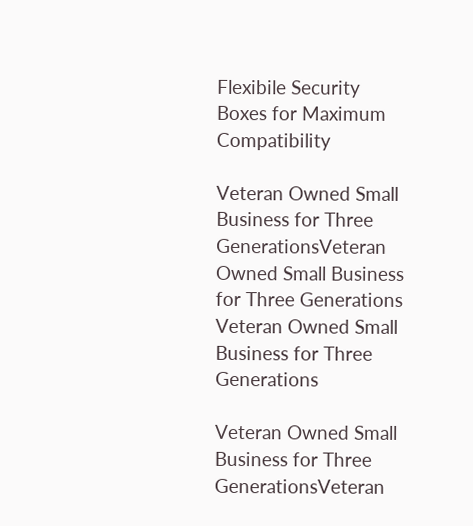Flexibile Security Boxes for Maximum Compatibility

Veteran Owned Small Business for Three GenerationsVeteran Owned Small Business for Three Generations
Veteran Owned Small Business for Three Generations

Veteran Owned Small Business for Three GenerationsVeteran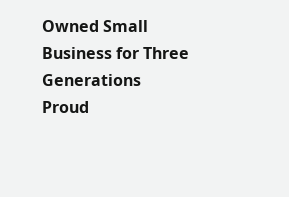Owned Small Business for Three Generations
Proud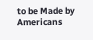to be Made by Americans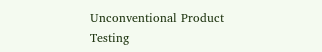Unconventional Product Testing